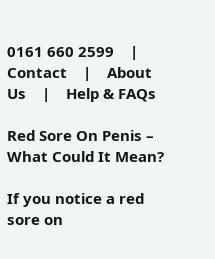0161 660 2599    |    Contact    |    About Us    |    Help & FAQs

Red Sore On Penis – What Could It Mean?

If you notice a red sore on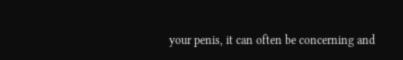your penis, it can often be concerning and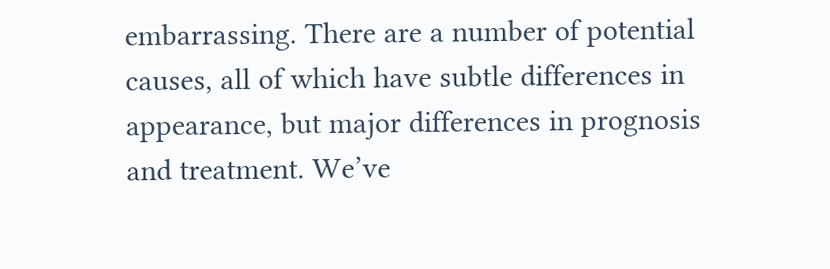embarrassing. There are a number of potential causes, all of which have subtle differences in appearance, but major differences in prognosis and treatment. We’ve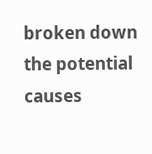broken down the potential causes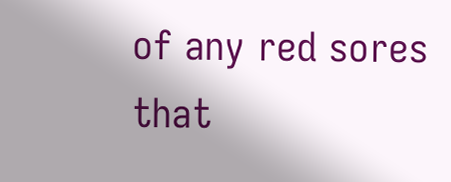of any red sores that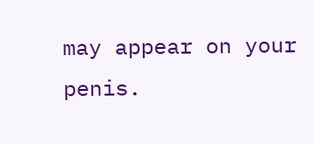may appear on your penis.